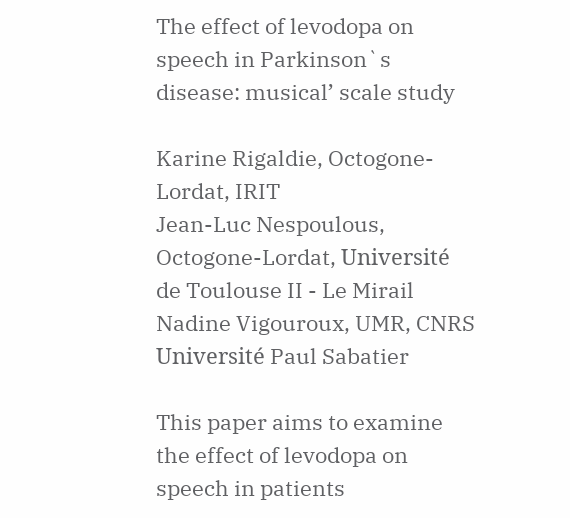The effect of levodopa on speech in Parkinson`s disease: musical’ scale study

Karine Rigaldie, Octogone-Lordat, IRIT
Jean-Luc Nespoulous, Octogone-Lordat, Université de Toulouse II - Le Mirail
Nadine Vigouroux, UMR, CNRS Université Paul Sabatier

This paper aims to examine the effect of levodopa on speech in patients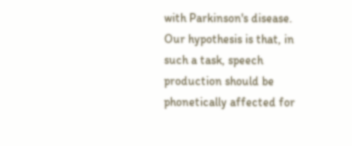with Parkinson's disease. Our hypothesis is that, in such a task, speech production should be phonetically affected for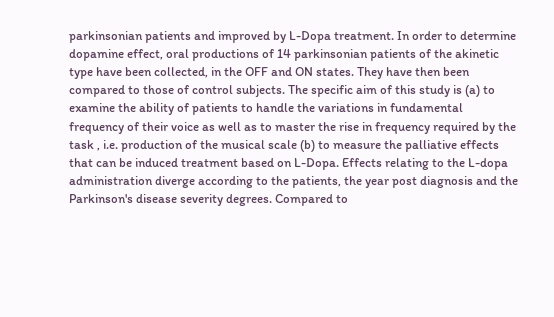parkinsonian patients and improved by L-Dopa treatment. In order to determine dopamine effect, oral productions of 14 parkinsonian patients of the akinetic type have been collected, in the OFF and ON states. They have then been compared to those of control subjects. The specific aim of this study is (a) to examine the ability of patients to handle the variations in fundamental frequency of their voice as well as to master the rise in frequency required by the task , i.e. production of the musical scale (b) to measure the palliative effects that can be induced treatment based on L-Dopa. Effects relating to the L-dopa administration diverge according to the patients, the year post diagnosis and the Parkinson's disease severity degrees. Compared to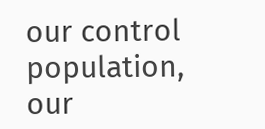our control population, our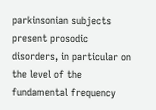parkinsonian subjects present prosodic disorders, in particular on the level of the fundamental frequency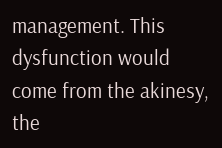management. This dysfunction would come from the akinesy, the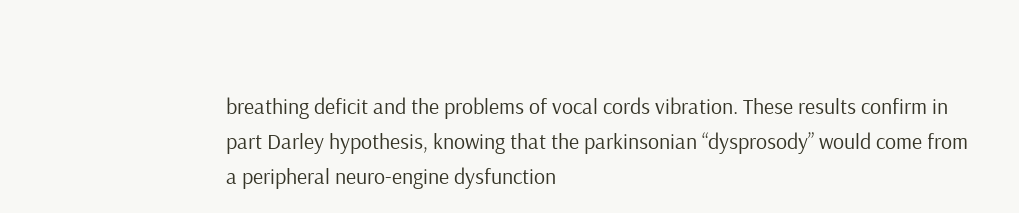breathing deficit and the problems of vocal cords vibration. These results confirm in part Darley hypothesis, knowing that the parkinsonian “dysprosody” would come from a peripheral neuro-engine dysfunction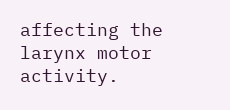affecting the larynx motor activity.